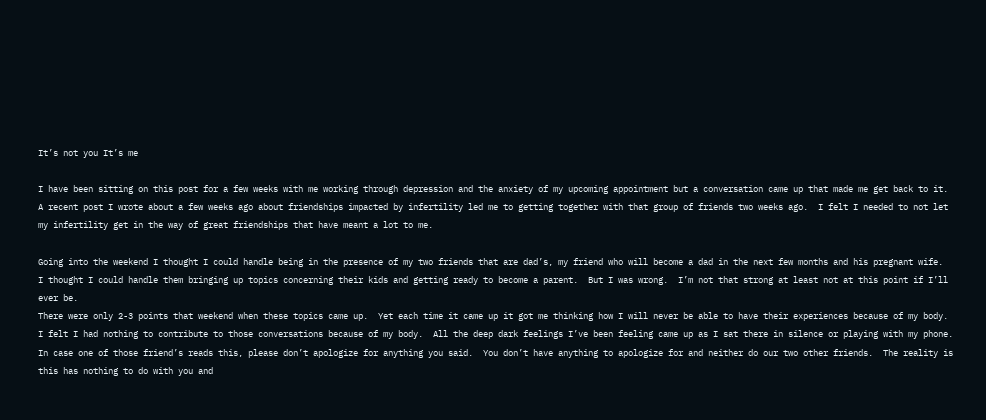It’s not you It’s me

I have been sitting on this post for a few weeks with me working through depression and the anxiety of my upcoming appointment but a conversation came up that made me get back to it.  A recent post I wrote about a few weeks ago about friendships impacted by infertility led me to getting together with that group of friends two weeks ago.  I felt I needed to not let my infertility get in the way of great friendships that have meant a lot to me.

Going into the weekend I thought I could handle being in the presence of my two friends that are dad’s, my friend who will become a dad in the next few months and his pregnant wife.  I thought I could handle them bringing up topics concerning their kids and getting ready to become a parent.  But I was wrong.  I’m not that strong at least not at this point if I’ll ever be.
There were only 2-3 points that weekend when these topics came up.  Yet each time it came up it got me thinking how I will never be able to have their experiences because of my body.  I felt I had nothing to contribute to those conversations because of my body.  All the deep dark feelings I’ve been feeling came up as I sat there in silence or playing with my phone.
In case one of those friend’s reads this, please don’t apologize for anything you said.  You don’t have anything to apologize for and neither do our two other friends.  The reality is this has nothing to do with you and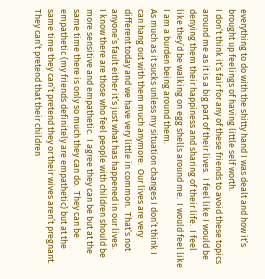everything to do with the shitty hand I was dealt and how it’s brought up feelings of having little self worth.
I don’t think it’s fair for any of these friends to avoid these topics around me as it is a big part of their lives.  I feel like I would be denying them their happiness and sharing of their life.  I feel like they’d be walking on egg shells around me.  I would feel like I am a burden being around them.
As much as it sucks unless my situation changes I don’t think I can hang out with them much anymore.  Our lives are very different today and we have very little in common.  That’s not anyone’s fault either it’s just what has happened in our lives.
I know there are those who feel people with children should be more sensitive and empathetic.  I agree they can be but at the same time there is only so much they can do.  They can be empathetic (my friends definitely are empathetic) but at the same time they can’t pretend they or their wives aren’t pregnant.  They can’t pretend that their children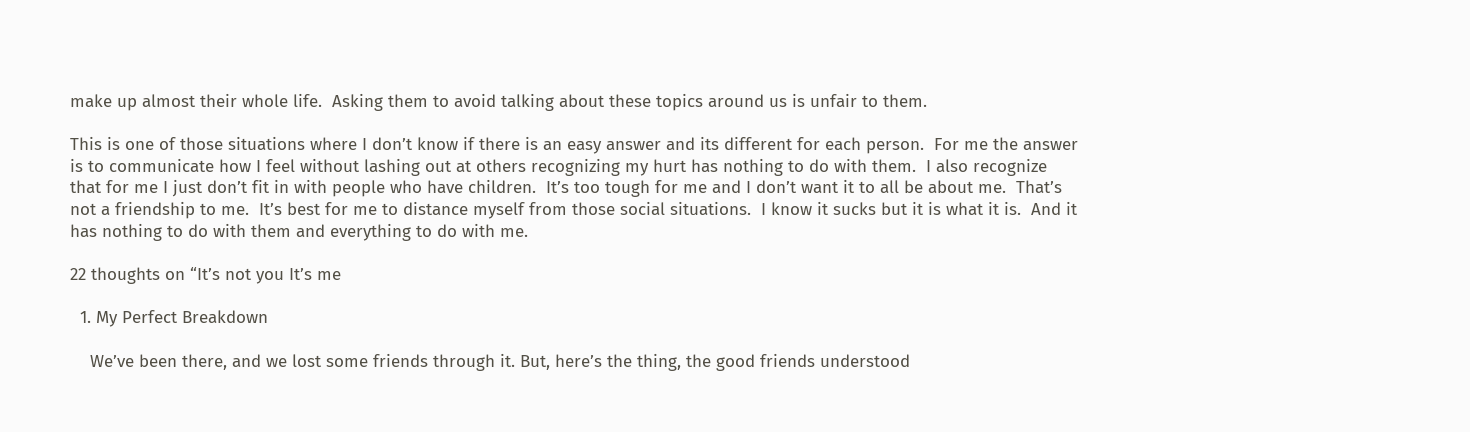make up almost their whole life.  Asking them to avoid talking about these topics around us is unfair to them.

This is one of those situations where I don’t know if there is an easy answer and its different for each person.  For me the answer is to communicate how I feel without lashing out at others recognizing my hurt has nothing to do with them.  I also recognize that for me I just don’t fit in with people who have children.  It’s too tough for me and I don’t want it to all be about me.  That’s not a friendship to me.  It’s best for me to distance myself from those social situations.  I know it sucks but it is what it is.  And it has nothing to do with them and everything to do with me.

22 thoughts on “It’s not you It’s me

  1. My Perfect Breakdown

    We’ve been there, and we lost some friends through it. But, here’s the thing, the good friends understood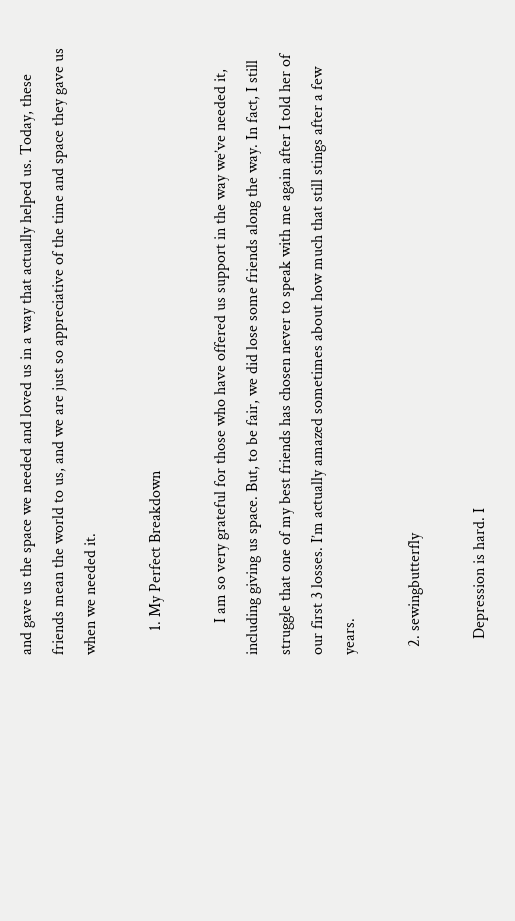and gave us the space we needed and loved us in a way that actually helped us. Today, these friends mean the world to us, and we are just so appreciative of the time and space they gave us when we needed it.

      1. My Perfect Breakdown

        I am so very grateful for those who have offered us support in the way we’ve needed it, including giving us space. But, to be fair, we did lose some friends along the way. In fact, I still struggle that one of my best friends has chosen never to speak with me again after I told her of our first 3 losses. I’m actually amazed sometimes about how much that still stings after a few years.

  2. sewingbutterfly

    Depression is hard. I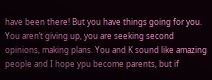have been there! But you have things going for you. You aren’t giving up, you are seeking second opinions, making plans. You and K sound like amazing people and I hope ypu become parents, but if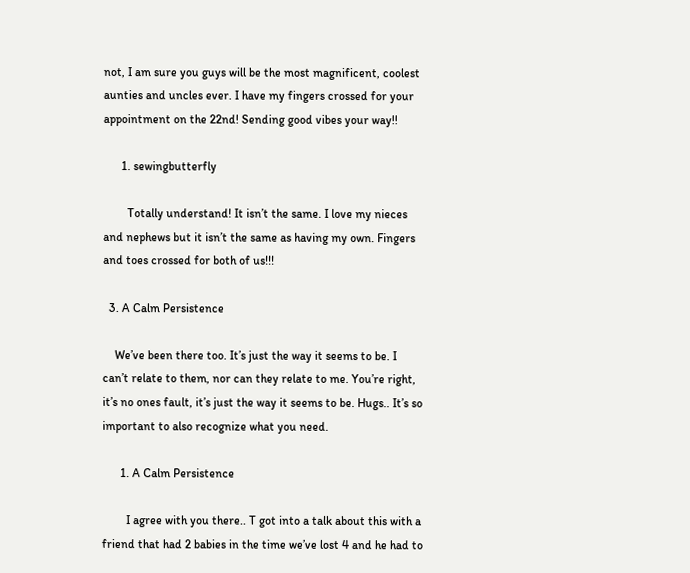not, I am sure you guys will be the most magnificent, coolest aunties and uncles ever. I have my fingers crossed for your appointment on the 22nd! Sending good vibes your way!!

      1. sewingbutterfly

        Totally understand! It isn’t the same. I love my nieces and nephews but it isn’t the same as having my own. Fingers and toes crossed for both of us!!!

  3. A Calm Persistence

    We’ve been there too. It’s just the way it seems to be. I can’t relate to them, nor can they relate to me. You’re right, it’s no ones fault, it’s just the way it seems to be. Hugs.. It’s so important to also recognize what you need.

      1. A Calm Persistence

        I agree with you there.. T got into a talk about this with a friend that had 2 babies in the time we’ve lost 4 and he had to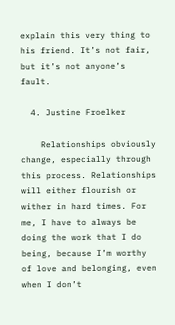explain this very thing to his friend. It’s not fair, but it’s not anyone’s fault.

  4. Justine Froelker

    Relationships obviously change, especially through this process. Relationships will either flourish or wither in hard times. For me, I have to always be doing the work that I do being, because I’m worthy of love and belonging, even when I don’t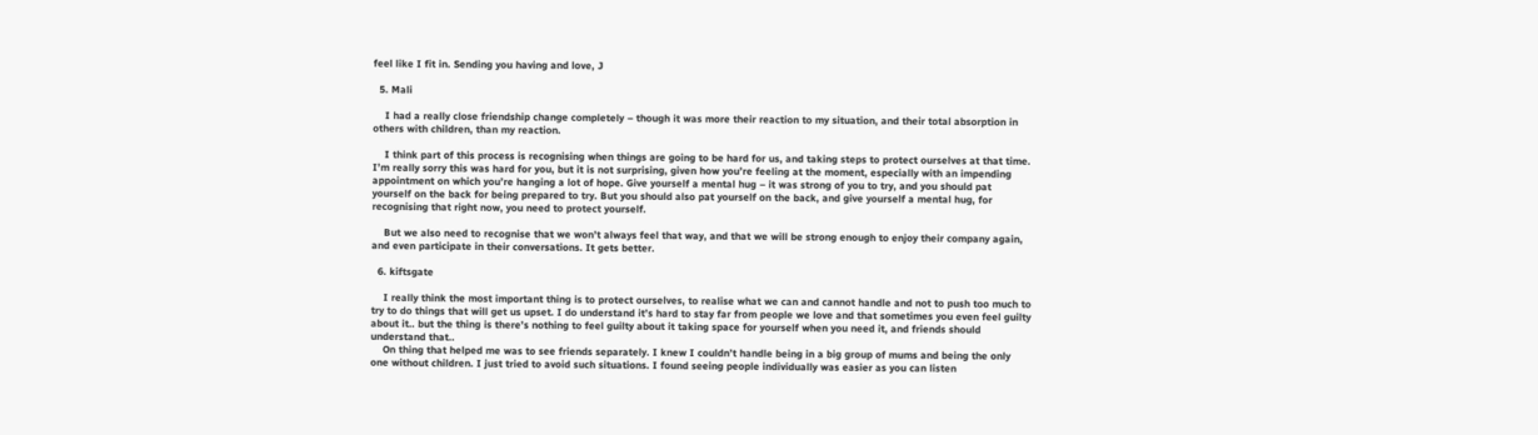feel like I fit in. Sending you having and love, J

  5. Mali

    I had a really close friendship change completely – though it was more their reaction to my situation, and their total absorption in others with children, than my reaction.

    I think part of this process is recognising when things are going to be hard for us, and taking steps to protect ourselves at that time. I’m really sorry this was hard for you, but it is not surprising, given how you’re feeling at the moment, especially with an impending appointment on which you’re hanging a lot of hope. Give yourself a mental hug – it was strong of you to try, and you should pat yourself on the back for being prepared to try. But you should also pat yourself on the back, and give yourself a mental hug, for recognising that right now, you need to protect yourself.

    But we also need to recognise that we won’t always feel that way, and that we will be strong enough to enjoy their company again, and even participate in their conversations. It gets better.

  6. kiftsgate

    I really think the most important thing is to protect ourselves, to realise what we can and cannot handle and not to push too much to try to do things that will get us upset. I do understand it’s hard to stay far from people we love and that sometimes you even feel guilty about it.. but the thing is there’s nothing to feel guilty about it taking space for yourself when you need it, and friends should understand that..
    On thing that helped me was to see friends separately. I knew I couldn’t handle being in a big group of mums and being the only one without children. I just tried to avoid such situations. I found seeing people individually was easier as you can listen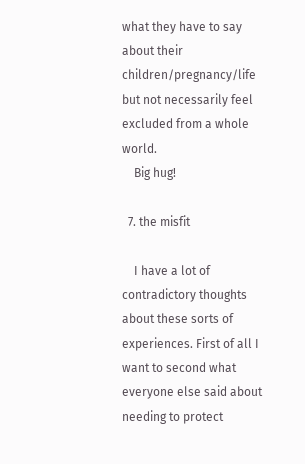what they have to say about their children/pregnancy/life but not necessarily feel excluded from a whole world.
    Big hug!

  7. the misfit

    I have a lot of contradictory thoughts about these sorts of experiences. First of all I want to second what everyone else said about needing to protect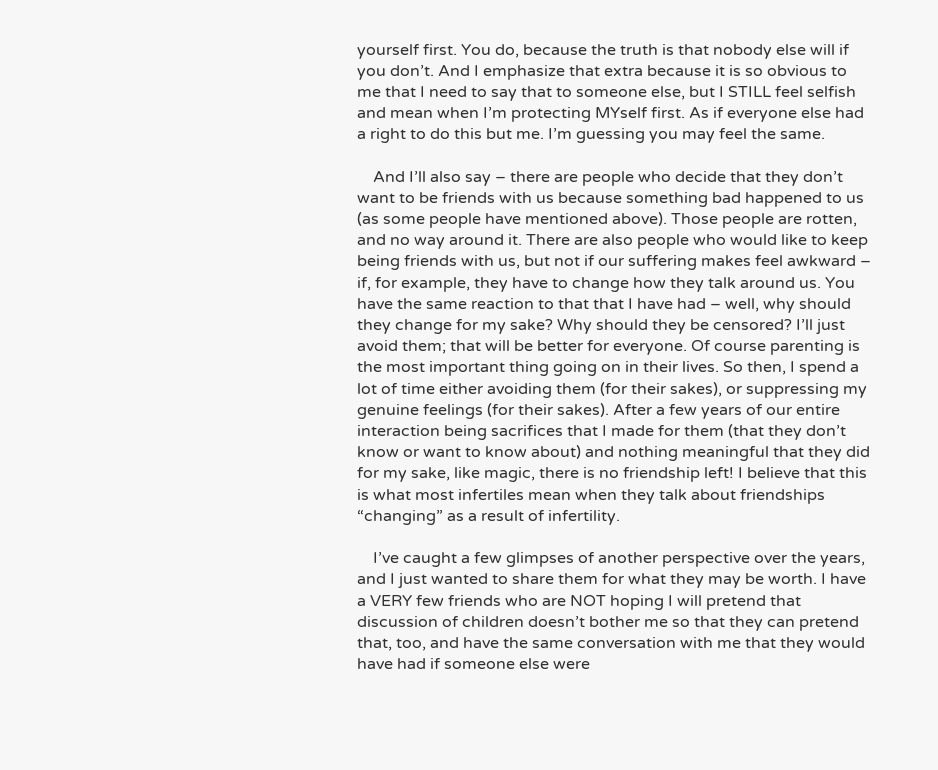yourself first. You do, because the truth is that nobody else will if you don’t. And I emphasize that extra because it is so obvious to me that I need to say that to someone else, but I STILL feel selfish and mean when I’m protecting MYself first. As if everyone else had a right to do this but me. I’m guessing you may feel the same.

    And I’ll also say – there are people who decide that they don’t want to be friends with us because something bad happened to us (as some people have mentioned above). Those people are rotten, and no way around it. There are also people who would like to keep being friends with us, but not if our suffering makes feel awkward – if, for example, they have to change how they talk around us. You have the same reaction to that that I have had – well, why should they change for my sake? Why should they be censored? I’ll just avoid them; that will be better for everyone. Of course parenting is the most important thing going on in their lives. So then, I spend a lot of time either avoiding them (for their sakes), or suppressing my genuine feelings (for their sakes). After a few years of our entire interaction being sacrifices that I made for them (that they don’t know or want to know about) and nothing meaningful that they did for my sake, like magic, there is no friendship left! I believe that this is what most infertiles mean when they talk about friendships “changing” as a result of infertility.

    I’ve caught a few glimpses of another perspective over the years, and I just wanted to share them for what they may be worth. I have a VERY few friends who are NOT hoping I will pretend that discussion of children doesn’t bother me so that they can pretend that, too, and have the same conversation with me that they would have had if someone else were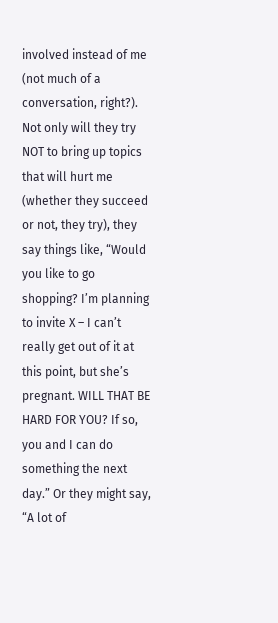involved instead of me (not much of a conversation, right?). Not only will they try NOT to bring up topics that will hurt me (whether they succeed or not, they try), they say things like, “Would you like to go shopping? I’m planning to invite X – I can’t really get out of it at this point, but she’s pregnant. WILL THAT BE HARD FOR YOU? If so, you and I can do something the next day.” Or they might say, “A lot of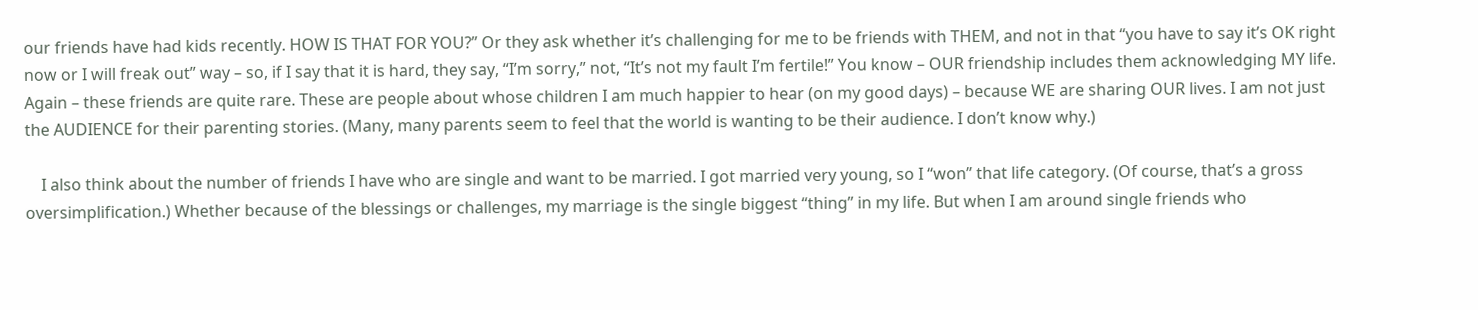our friends have had kids recently. HOW IS THAT FOR YOU?” Or they ask whether it’s challenging for me to be friends with THEM, and not in that “you have to say it’s OK right now or I will freak out” way – so, if I say that it is hard, they say, “I’m sorry,” not, “It’s not my fault I’m fertile!” You know – OUR friendship includes them acknowledging MY life. Again – these friends are quite rare. These are people about whose children I am much happier to hear (on my good days) – because WE are sharing OUR lives. I am not just the AUDIENCE for their parenting stories. (Many, many parents seem to feel that the world is wanting to be their audience. I don’t know why.)

    I also think about the number of friends I have who are single and want to be married. I got married very young, so I “won” that life category. (Of course, that’s a gross oversimplification.) Whether because of the blessings or challenges, my marriage is the single biggest “thing” in my life. But when I am around single friends who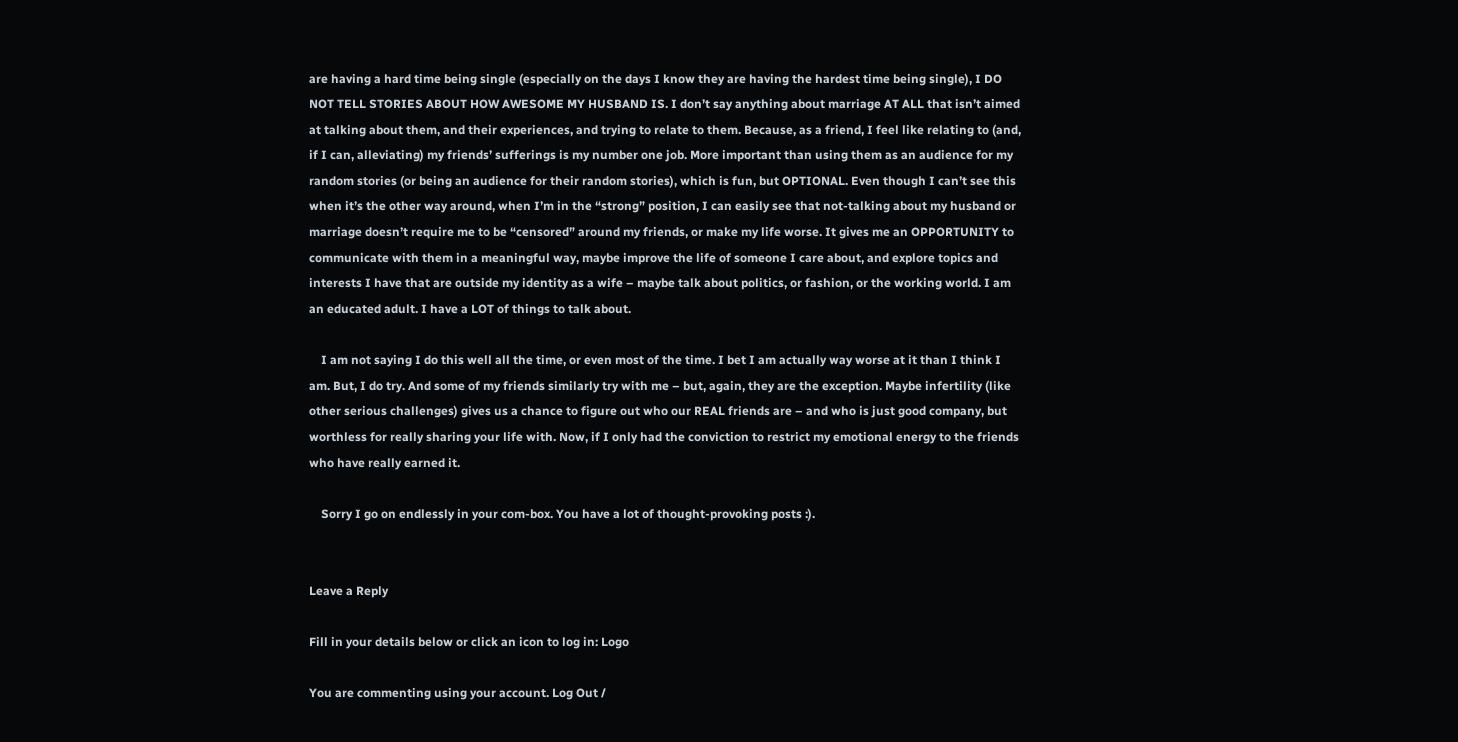are having a hard time being single (especially on the days I know they are having the hardest time being single), I DO NOT TELL STORIES ABOUT HOW AWESOME MY HUSBAND IS. I don’t say anything about marriage AT ALL that isn’t aimed at talking about them, and their experiences, and trying to relate to them. Because, as a friend, I feel like relating to (and, if I can, alleviating) my friends’ sufferings is my number one job. More important than using them as an audience for my random stories (or being an audience for their random stories), which is fun, but OPTIONAL. Even though I can’t see this when it’s the other way around, when I’m in the “strong” position, I can easily see that not-talking about my husband or marriage doesn’t require me to be “censored” around my friends, or make my life worse. It gives me an OPPORTUNITY to communicate with them in a meaningful way, maybe improve the life of someone I care about, and explore topics and interests I have that are outside my identity as a wife – maybe talk about politics, or fashion, or the working world. I am an educated adult. I have a LOT of things to talk about.

    I am not saying I do this well all the time, or even most of the time. I bet I am actually way worse at it than I think I am. But, I do try. And some of my friends similarly try with me – but, again, they are the exception. Maybe infertility (like other serious challenges) gives us a chance to figure out who our REAL friends are – and who is just good company, but worthless for really sharing your life with. Now, if I only had the conviction to restrict my emotional energy to the friends who have really earned it.

    Sorry I go on endlessly in your com-box. You have a lot of thought-provoking posts :).


Leave a Reply

Fill in your details below or click an icon to log in: Logo

You are commenting using your account. Log Out /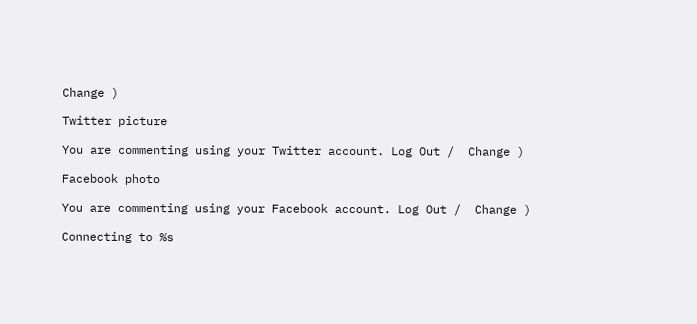Change )

Twitter picture

You are commenting using your Twitter account. Log Out /  Change )

Facebook photo

You are commenting using your Facebook account. Log Out /  Change )

Connecting to %s